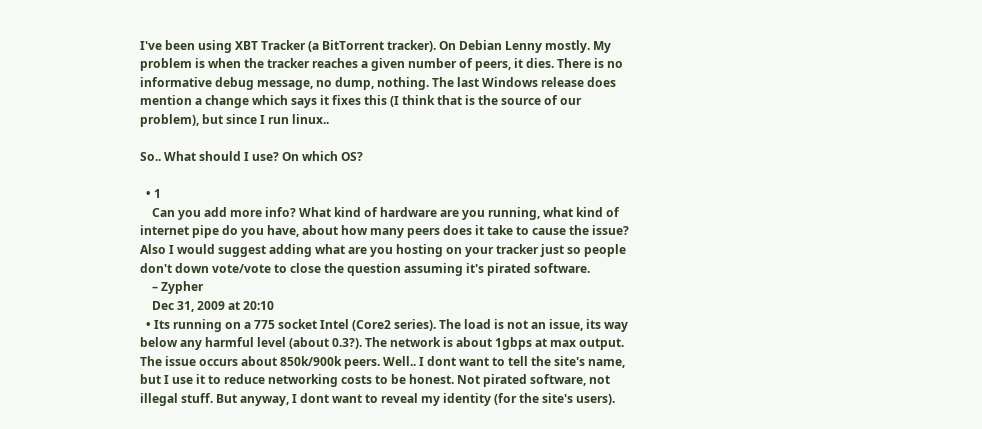I've been using XBT Tracker (a BitTorrent tracker). On Debian Lenny mostly. My problem is when the tracker reaches a given number of peers, it dies. There is no informative debug message, no dump, nothing. The last Windows release does mention a change which says it fixes this (I think that is the source of our problem), but since I run linux..

So.. What should I use? On which OS?

  • 1
    Can you add more info? What kind of hardware are you running, what kind of internet pipe do you have, about how many peers does it take to cause the issue? Also I would suggest adding what are you hosting on your tracker just so people don't down vote/vote to close the question assuming it's pirated software.
    – Zypher
    Dec 31, 2009 at 20:10
  • Its running on a 775 socket Intel (Core2 series). The load is not an issue, its way below any harmful level (about 0.3?). The network is about 1gbps at max output. The issue occurs about 850k/900k peers. Well.. I dont want to tell the site's name, but I use it to reduce networking costs to be honest. Not pirated software, not illegal stuff. But anyway, I dont want to reveal my identity (for the site's users).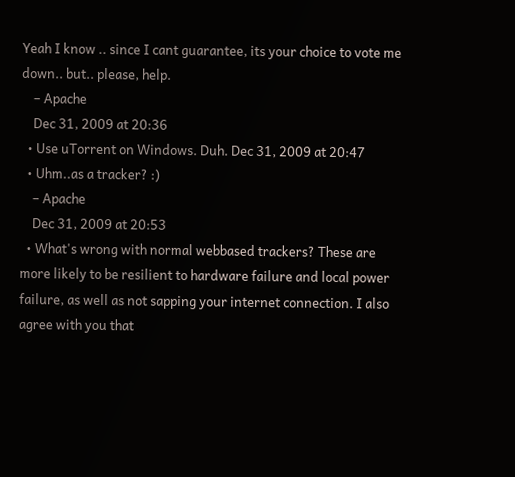Yeah I know .. since I cant guarantee, its your choice to vote me down.. but.. please, help.
    – Apache
    Dec 31, 2009 at 20:36
  • Use uTorrent on Windows. Duh. Dec 31, 2009 at 20:47
  • Uhm..as a tracker? :)
    – Apache
    Dec 31, 2009 at 20:53
  • What's wrong with normal webbased trackers? These are more likely to be resilient to hardware failure and local power failure, as well as not sapping your internet connection. I also agree with you that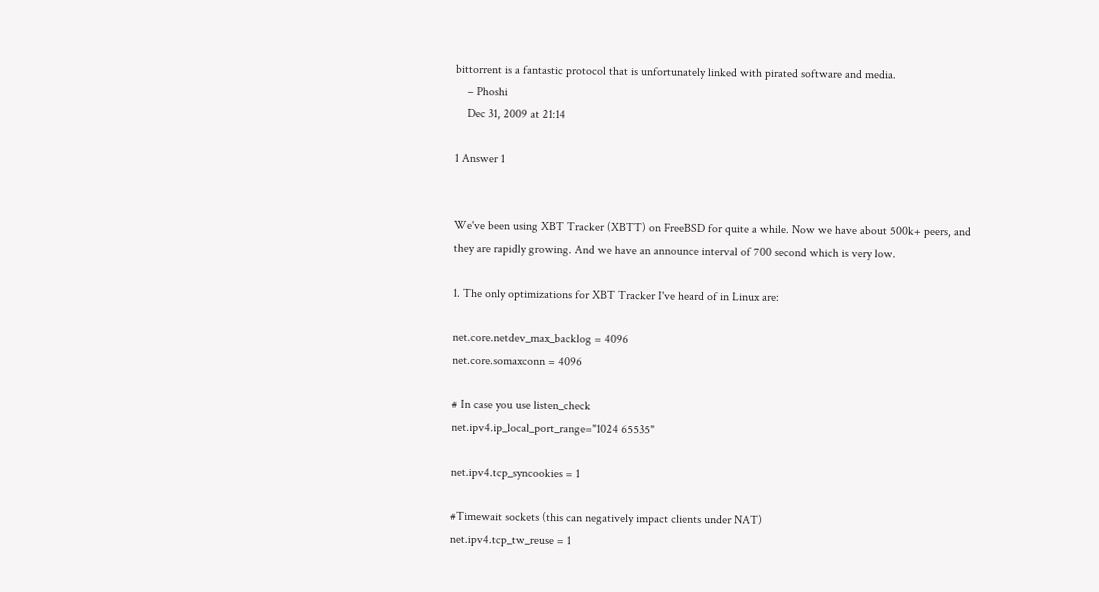bittorrent is a fantastic protocol that is unfortunately linked with pirated software and media.
    – Phoshi
    Dec 31, 2009 at 21:14

1 Answer 1


We've been using XBT Tracker (XBTT) on FreeBSD for quite a while. Now we have about 500k+ peers, and they are rapidly growing. And we have an announce interval of 700 second which is very low.

1. The only optimizations for XBT Tracker I've heard of in Linux are:

net.core.netdev_max_backlog = 4096
net.core.somaxconn = 4096

# In case you use listen_check
net.ipv4.ip_local_port_range="1024 65535"

net.ipv4.tcp_syncookies = 1

#Timewait sockets (this can negatively impact clients under NAT)
net.ipv4.tcp_tw_reuse = 1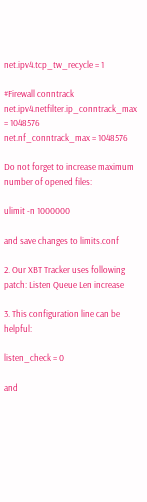net.ipv4.tcp_tw_recycle = 1

#Firewall conntrack
net.ipv4.netfilter.ip_conntrack_max = 1048576
net.nf_conntrack_max = 1048576

Do not forget to increase maximum number of opened files:

ulimit -n 1000000

and save changes to limits.conf

2. Our XBT Tracker uses following patch: Listen Queue Len increase

3. This configuration line can be helpful:

listen_check = 0

and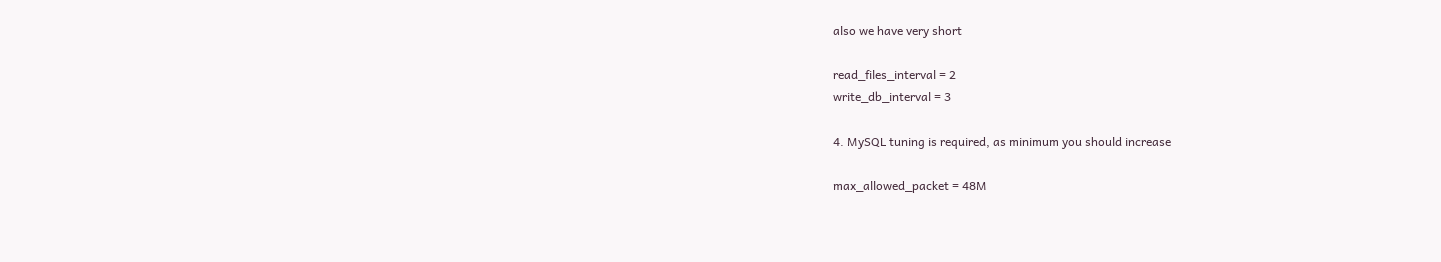also we have very short

read_files_interval = 2
write_db_interval = 3

4. MySQL tuning is required, as minimum you should increase

max_allowed_packet = 48M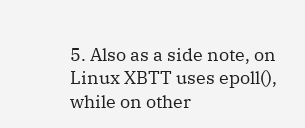5. Also as a side note, on Linux XBTT uses epoll(), while on other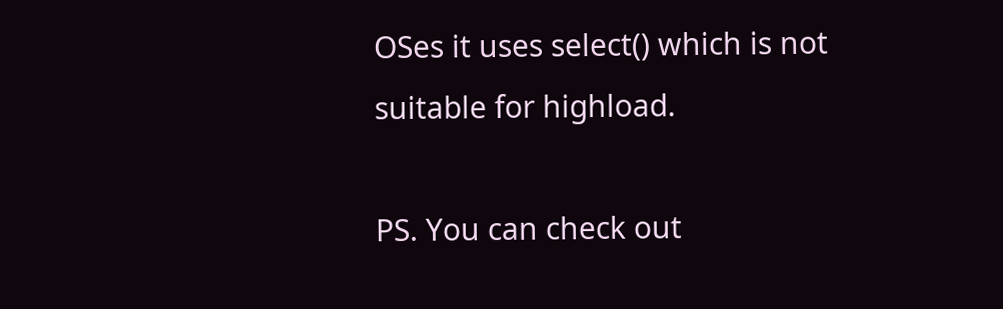OSes it uses select() which is not suitable for highload.

PS. You can check out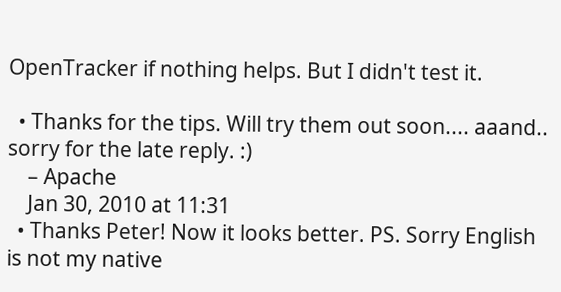OpenTracker if nothing helps. But I didn't test it.

  • Thanks for the tips. Will try them out soon.... aaand.. sorry for the late reply. :)
    – Apache
    Jan 30, 2010 at 11:31
  • Thanks Peter! Now it looks better. PS. Sorry English is not my native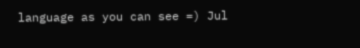language as you can see =) Jul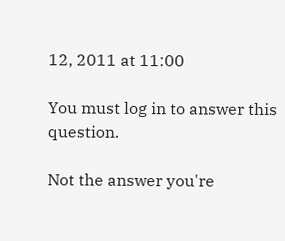12, 2011 at 11:00

You must log in to answer this question.

Not the answer you're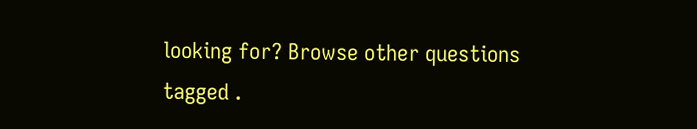looking for? Browse other questions tagged .